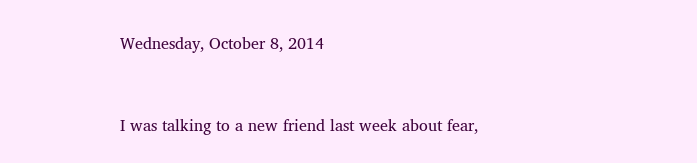Wednesday, October 8, 2014


I was talking to a new friend last week about fear,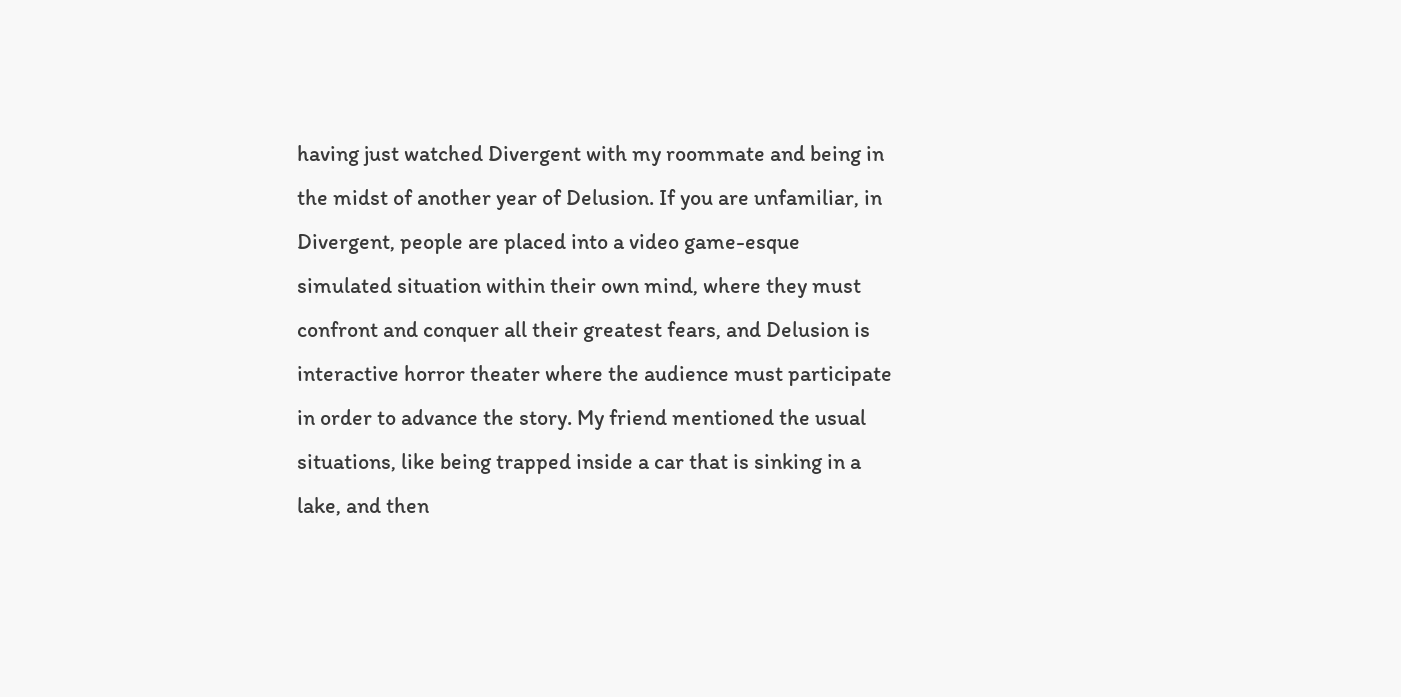having just watched Divergent with my roommate and being in the midst of another year of Delusion. If you are unfamiliar, in Divergent, people are placed into a video game-esque simulated situation within their own mind, where they must confront and conquer all their greatest fears, and Delusion is interactive horror theater where the audience must participate in order to advance the story. My friend mentioned the usual situations, like being trapped inside a car that is sinking in a lake, and then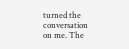turned the conversation on me. The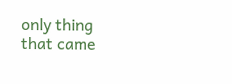only thing that came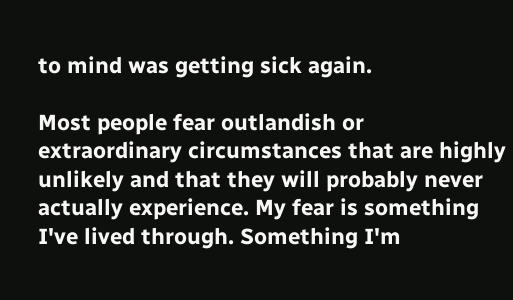to mind was getting sick again.

Most people fear outlandish or extraordinary circumstances that are highly unlikely and that they will probably never actually experience. My fear is something I've lived through. Something I'm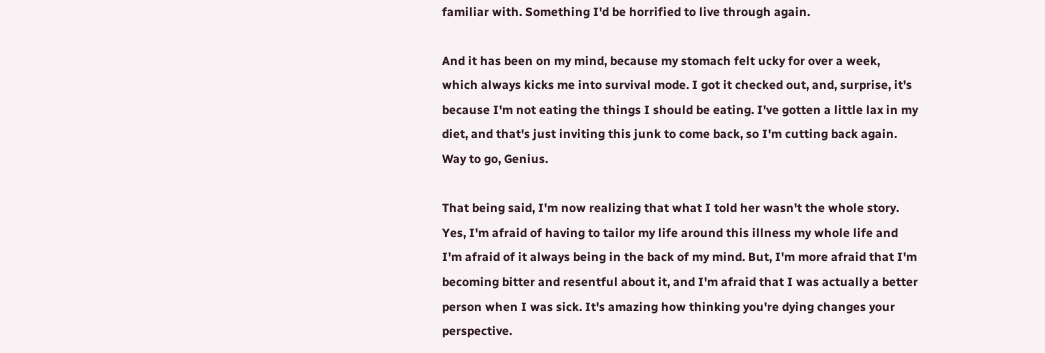familiar with. Something I'd be horrified to live through again.

And it has been on my mind, because my stomach felt ucky for over a week, which always kicks me into survival mode. I got it checked out, and, surprise, it's because I'm not eating the things I should be eating. I've gotten a little lax in my diet, and that's just inviting this junk to come back, so I'm cutting back again. Way to go, Genius.

That being said, I'm now realizing that what I told her wasn't the whole story. Yes, I'm afraid of having to tailor my life around this illness my whole life and I'm afraid of it always being in the back of my mind. But, I'm more afraid that I'm becoming bitter and resentful about it, and I'm afraid that I was actually a better person when I was sick. It's amazing how thinking you're dying changes your perspective.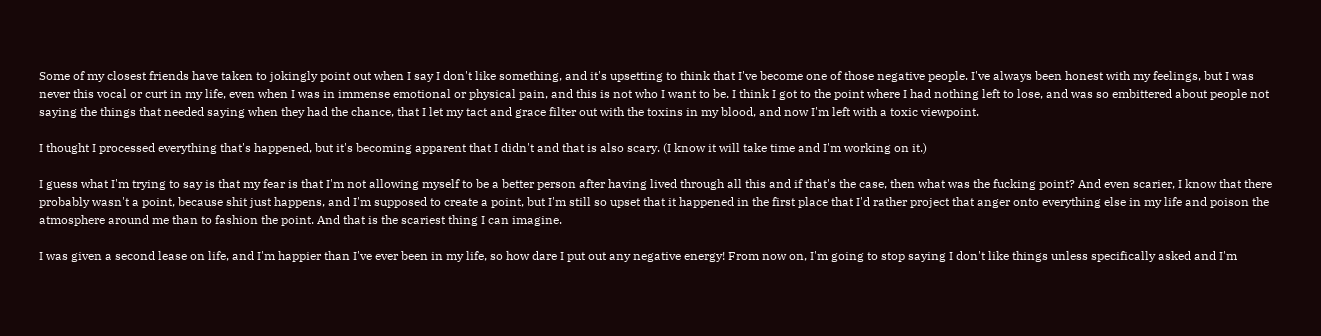Some of my closest friends have taken to jokingly point out when I say I don't like something, and it's upsetting to think that I've become one of those negative people. I've always been honest with my feelings, but I was never this vocal or curt in my life, even when I was in immense emotional or physical pain, and this is not who I want to be. I think I got to the point where I had nothing left to lose, and was so embittered about people not saying the things that needed saying when they had the chance, that I let my tact and grace filter out with the toxins in my blood, and now I'm left with a toxic viewpoint.

I thought I processed everything that's happened, but it's becoming apparent that I didn't and that is also scary. (I know it will take time and I'm working on it.)

I guess what I'm trying to say is that my fear is that I'm not allowing myself to be a better person after having lived through all this and if that's the case, then what was the fucking point? And even scarier, I know that there probably wasn't a point, because shit just happens, and I'm supposed to create a point, but I'm still so upset that it happened in the first place that I'd rather project that anger onto everything else in my life and poison the atmosphere around me than to fashion the point. And that is the scariest thing I can imagine.

I was given a second lease on life, and I'm happier than I've ever been in my life, so how dare I put out any negative energy! From now on, I'm going to stop saying I don't like things unless specifically asked and I'm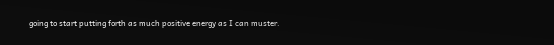going to start putting forth as much positive energy as I can muster.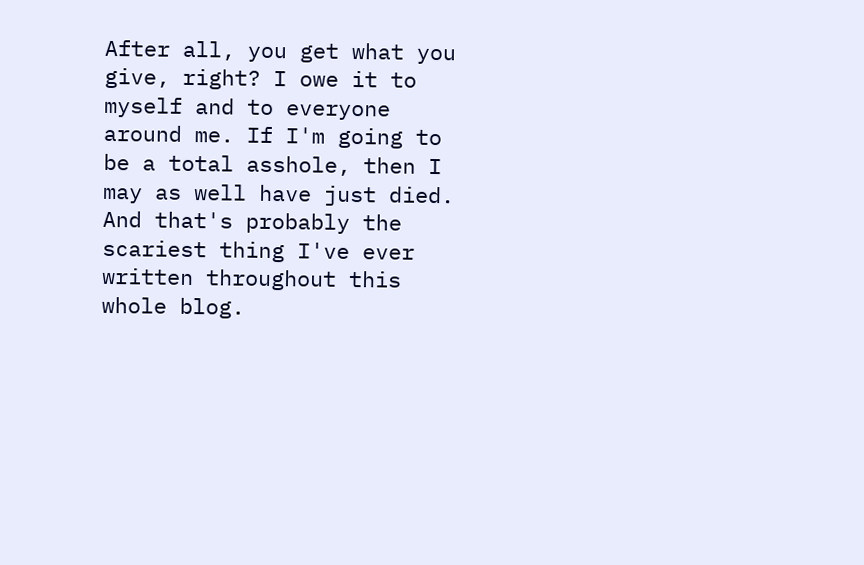After all, you get what you give, right? I owe it to myself and to everyone around me. If I'm going to be a total asshole, then I may as well have just died. And that's probably the scariest thing I've ever written throughout this whole blog.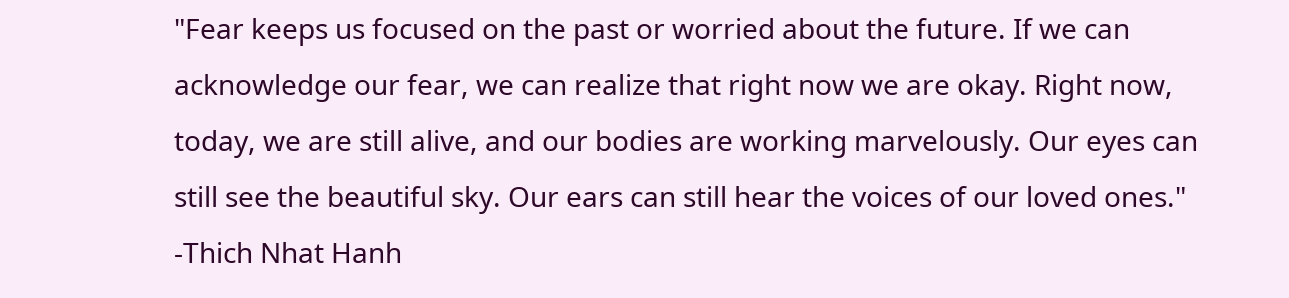"Fear keeps us focused on the past or worried about the future. If we can acknowledge our fear, we can realize that right now we are okay. Right now, today, we are still alive, and our bodies are working marvelously. Our eyes can still see the beautiful sky. Our ears can still hear the voices of our loved ones." -Thich Nhat Hanh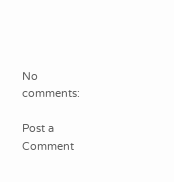No comments:

Post a Comment